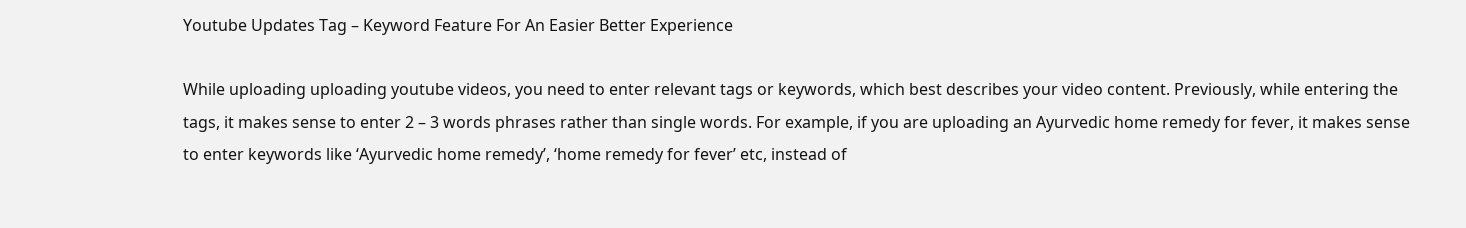Youtube Updates Tag – Keyword Feature For An Easier Better Experience

While uploading uploading youtube videos, you need to enter relevant tags or keywords, which best describes your video content. Previously, while entering the tags, it makes sense to enter 2 – 3 words phrases rather than single words. For example, if you are uploading an Ayurvedic home remedy for fever, it makes sense to enter keywords like ‘Ayurvedic home remedy’, ‘home remedy for fever’ etc, instead of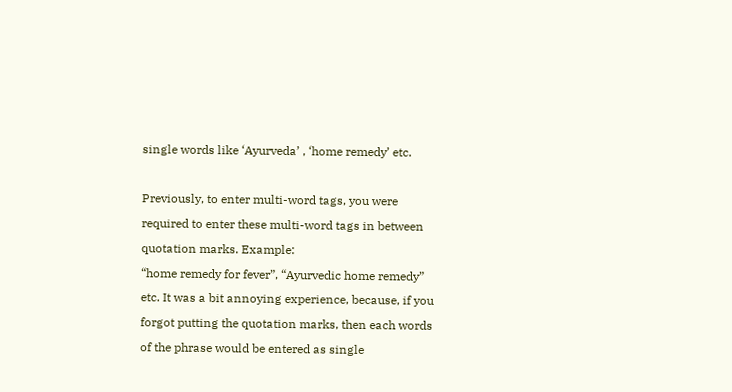single words like ‘Ayurveda’ , ‘home remedy’ etc.

Previously, to enter multi-word tags, you were required to enter these multi-word tags in between quotation marks. Example:
“home remedy for fever”, “Ayurvedic home remedy” etc. It was a bit annoying experience, because, if you forgot putting the quotation marks, then each words of the phrase would be entered as single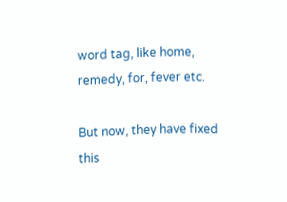word tag, like home, remedy, for, fever etc.

But now, they have fixed this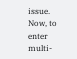issue. Now, to enter multi-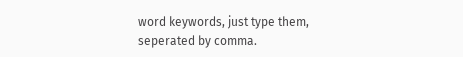word keywords, just type them, seperated by comma.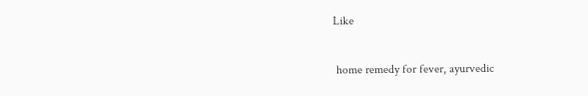Like

 home remedy for fever, ayurvedic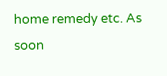home remedy etc. As soon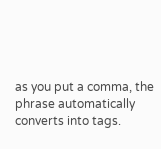as you put a comma, the phrase automatically converts into tags.